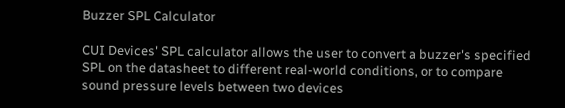Buzzer SPL Calculator

CUI Devices' SPL calculator allows the user to convert a buzzer's specified SPL on the datasheet to different real-world conditions, or to compare sound pressure levels between two devices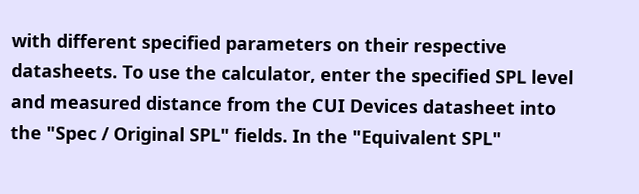with different specified parameters on their respective datasheets. To use the calculator, enter the specified SPL level and measured distance from the CUI Devices datasheet into the "Spec / Original SPL" fields. In the "Equivalent SPL"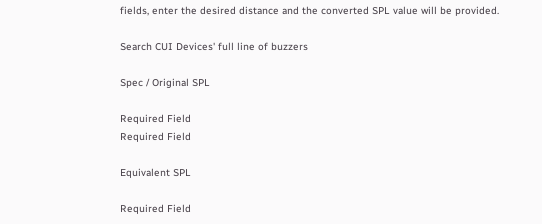fields, enter the desired distance and the converted SPL value will be provided.

Search CUI Devices' full line of buzzers

Spec / Original SPL

Required Field
Required Field

Equivalent SPL

Required Field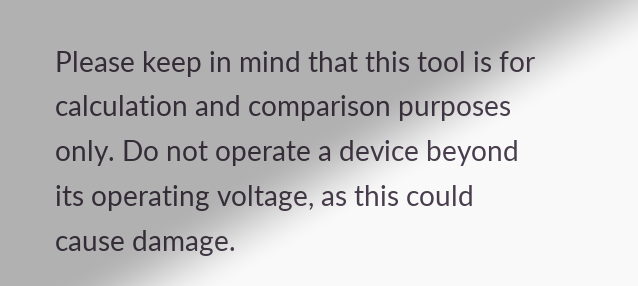Please keep in mind that this tool is for calculation and comparison purposes only. Do not operate a device beyond its operating voltage, as this could cause damage.